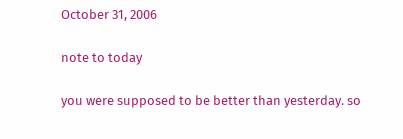October 31, 2006

note to today

you were supposed to be better than yesterday. so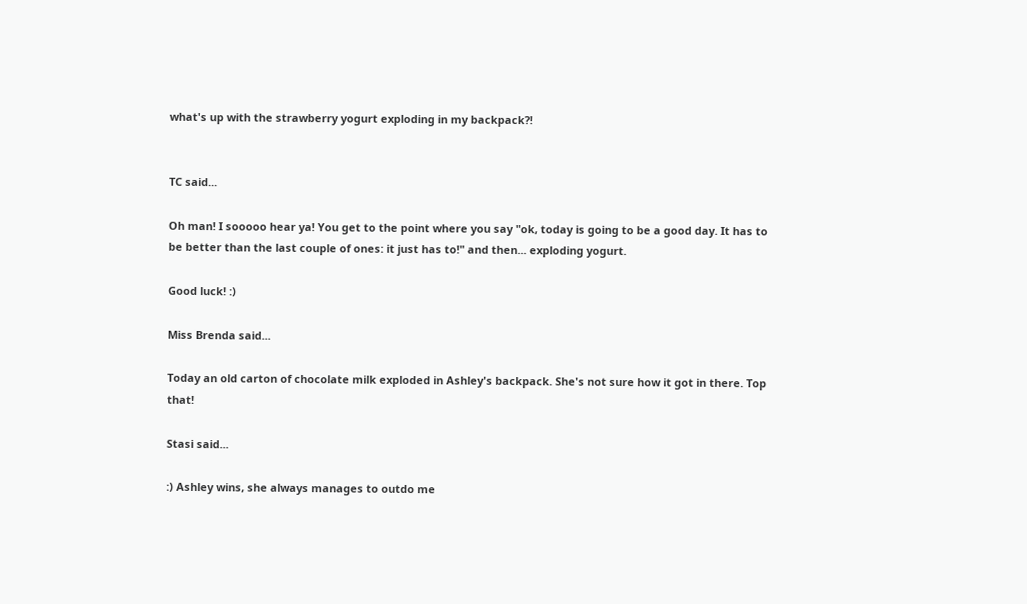what's up with the strawberry yogurt exploding in my backpack?!


TC said...

Oh man! I sooooo hear ya! You get to the point where you say "ok, today is going to be a good day. It has to be better than the last couple of ones: it just has to!" and then... exploding yogurt.

Good luck! :)

Miss Brenda said...

Today an old carton of chocolate milk exploded in Ashley's backpack. She's not sure how it got in there. Top that!

Stasi said...

:) Ashley wins, she always manages to outdo me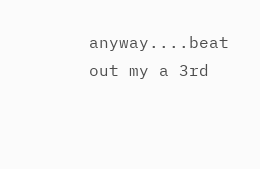anyway....beat out my a 3rd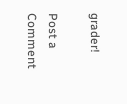grader!

Post a Comment